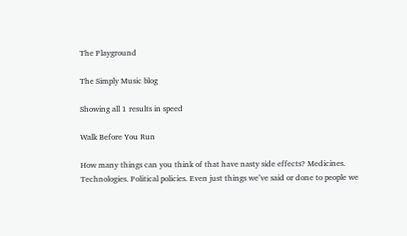The Playground

The Simply Music blog

Showing all 1 results in speed

Walk Before You Run

How many things can you think of that have nasty side effects? Medicines. Technologies. Political policies. Even just things we’ve said or done to people we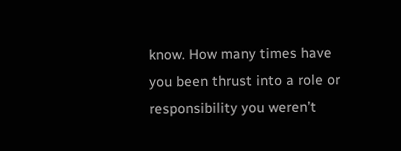know. How many times have you been thrust into a role or responsibility you weren’t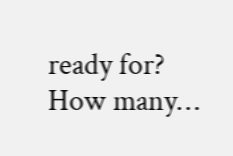ready for? How many…